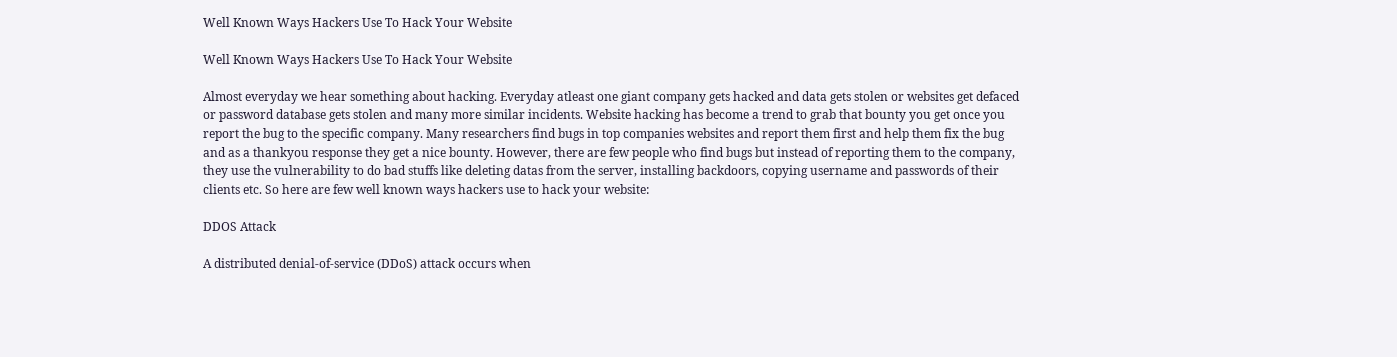Well Known Ways Hackers Use To Hack Your Website

Well Known Ways Hackers Use To Hack Your Website

Almost everyday we hear something about hacking. Everyday atleast one giant company gets hacked and data gets stolen or websites get defaced or password database gets stolen and many more similar incidents. Website hacking has become a trend to grab that bounty you get once you report the bug to the specific company. Many researchers find bugs in top companies websites and report them first and help them fix the bug and as a thankyou response they get a nice bounty. However, there are few people who find bugs but instead of reporting them to the company, they use the vulnerability to do bad stuffs like deleting datas from the server, installing backdoors, copying username and passwords of their clients etc. So here are few well known ways hackers use to hack your website:

DDOS Attack

A distributed denial-of-service (DDoS) attack occurs when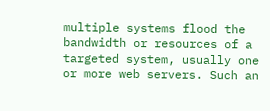multiple systems flood the bandwidth or resources of a targeted system, usually one or more web servers. Such an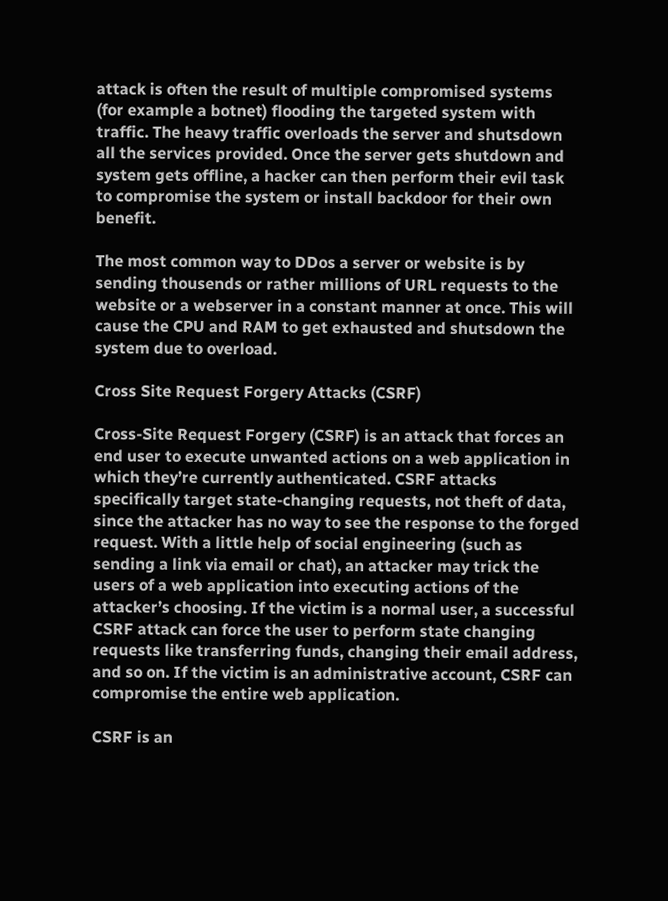attack is often the result of multiple compromised systems (for example a botnet) flooding the targeted system with traffic. The heavy traffic overloads the server and shutsdown all the services provided. Once the server gets shutdown and system gets offline, a hacker can then perform their evil task to compromise the system or install backdoor for their own benefit.

The most common way to DDos a server or website is by sending thousends or rather millions of URL requests to the website or a webserver in a constant manner at once. This will cause the CPU and RAM to get exhausted and shutsdown the system due to overload.

Cross Site Request Forgery Attacks (CSRF)

Cross-Site Request Forgery (CSRF) is an attack that forces an end user to execute unwanted actions on a web application in which they’re currently authenticated. CSRF attacks specifically target state-changing requests, not theft of data, since the attacker has no way to see the response to the forged request. With a little help of social engineering (such as sending a link via email or chat), an attacker may trick the users of a web application into executing actions of the attacker’s choosing. If the victim is a normal user, a successful CSRF attack can force the user to perform state changing requests like transferring funds, changing their email address, and so on. If the victim is an administrative account, CSRF can compromise the entire web application.

CSRF is an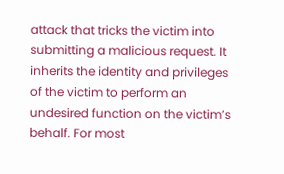attack that tricks the victim into submitting a malicious request. It inherits the identity and privileges of the victim to perform an undesired function on the victim’s behalf. For most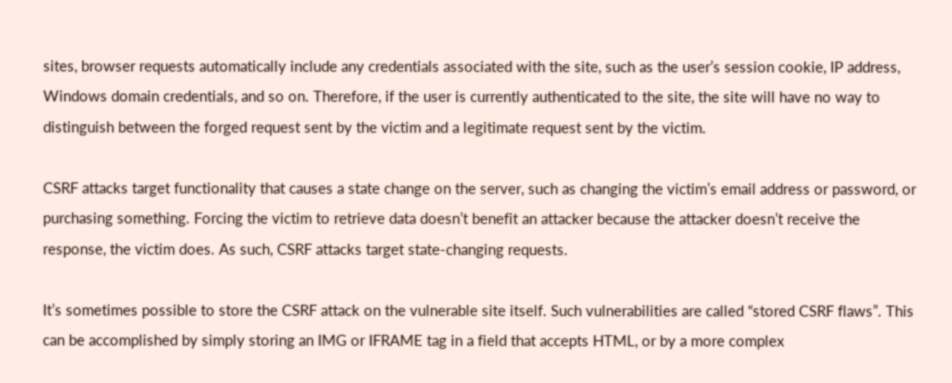sites, browser requests automatically include any credentials associated with the site, such as the user’s session cookie, IP address, Windows domain credentials, and so on. Therefore, if the user is currently authenticated to the site, the site will have no way to distinguish between the forged request sent by the victim and a legitimate request sent by the victim.

CSRF attacks target functionality that causes a state change on the server, such as changing the victim’s email address or password, or purchasing something. Forcing the victim to retrieve data doesn’t benefit an attacker because the attacker doesn’t receive the response, the victim does. As such, CSRF attacks target state-changing requests.

It’s sometimes possible to store the CSRF attack on the vulnerable site itself. Such vulnerabilities are called “stored CSRF flaws”. This can be accomplished by simply storing an IMG or IFRAME tag in a field that accepts HTML, or by a more complex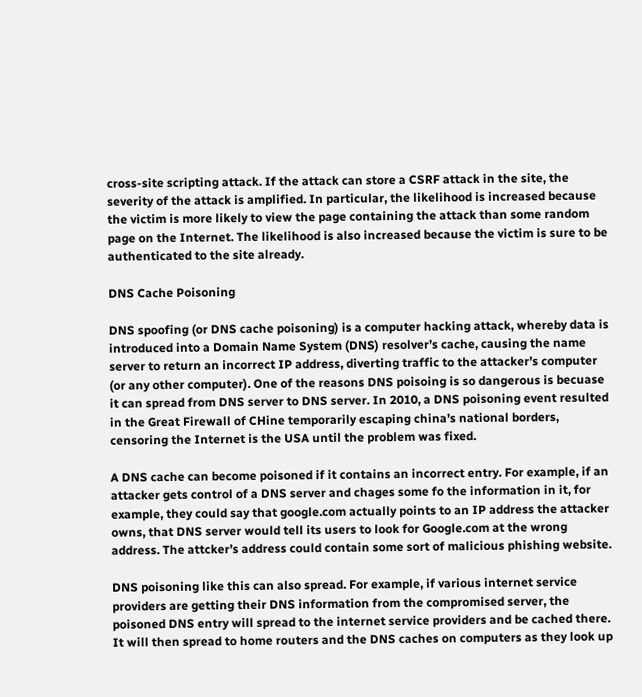cross-site scripting attack. If the attack can store a CSRF attack in the site, the severity of the attack is amplified. In particular, the likelihood is increased because the victim is more likely to view the page containing the attack than some random page on the Internet. The likelihood is also increased because the victim is sure to be authenticated to the site already.

DNS Cache Poisoning

DNS spoofing (or DNS cache poisoning) is a computer hacking attack, whereby data is introduced into a Domain Name System (DNS) resolver’s cache, causing the name server to return an incorrect IP address, diverting traffic to the attacker’s computer (or any other computer). One of the reasons DNS poisoing is so dangerous is becuase it can spread from DNS server to DNS server. In 2010, a DNS poisoning event resulted in the Great Firewall of CHine temporarily escaping china’s national borders, censoring the Internet is the USA until the problem was fixed.

A DNS cache can become poisoned if it contains an incorrect entry. For example, if an attacker gets control of a DNS server and chages some fo the information in it, for example, they could say that google.com actually points to an IP address the attacker owns, that DNS server would tell its users to look for Google.com at the wrong address. The attcker’s address could contain some sort of malicious phishing website.

DNS poisoning like this can also spread. For example, if various internet service providers are getting their DNS information from the compromised server, the poisoned DNS entry will spread to the internet service providers and be cached there. It will then spread to home routers and the DNS caches on computers as they look up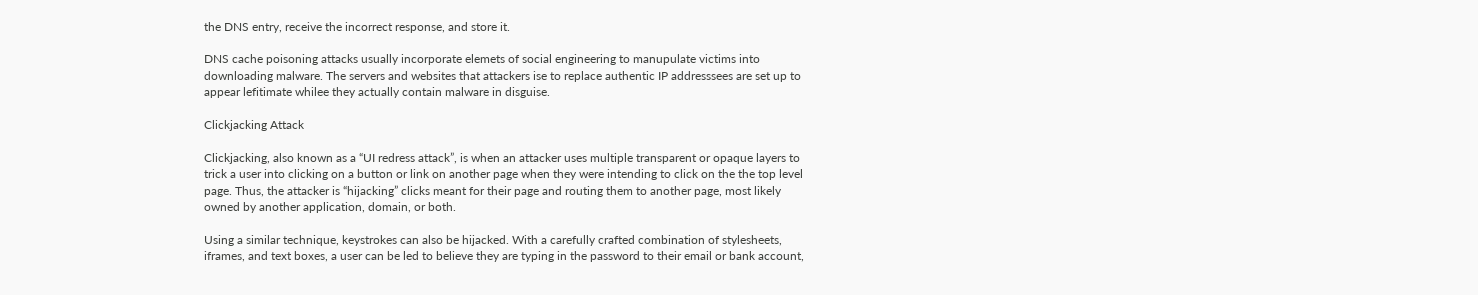the DNS entry, receive the incorrect response, and store it.

DNS cache poisoning attacks usually incorporate elemets of social engineering to manupulate victims into downloading malware. The servers and websites that attackers ise to replace authentic IP addresssees are set up to appear lefitimate whilee they actually contain malware in disguise.

Clickjacking Attack

Clickjacking, also known as a “UI redress attack”, is when an attacker uses multiple transparent or opaque layers to trick a user into clicking on a button or link on another page when they were intending to click on the the top level page. Thus, the attacker is “hijacking” clicks meant for their page and routing them to another page, most likely owned by another application, domain, or both.

Using a similar technique, keystrokes can also be hijacked. With a carefully crafted combination of stylesheets, iframes, and text boxes, a user can be led to believe they are typing in the password to their email or bank account,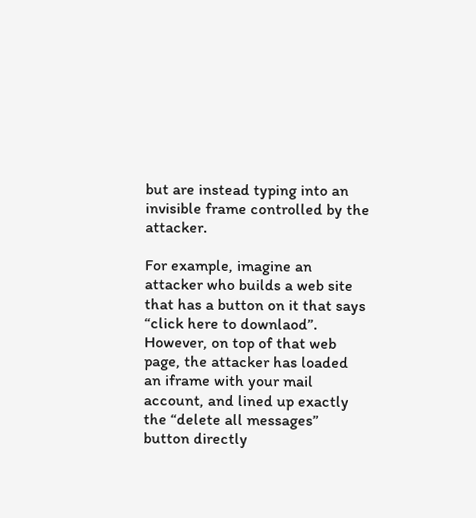but are instead typing into an invisible frame controlled by the attacker.

For example, imagine an attacker who builds a web site that has a button on it that says “click here to downlaod”. However, on top of that web page, the attacker has loaded an iframe with your mail account, and lined up exactly the “delete all messages” button directly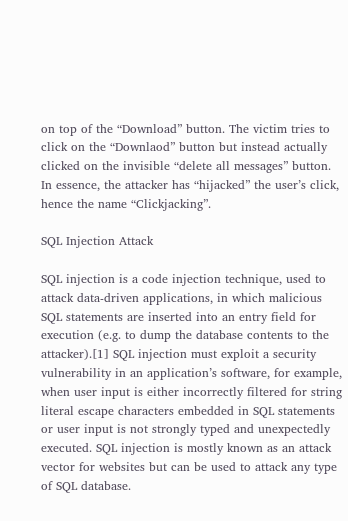on top of the “Download” button. The victim tries to click on the “Downlaod” button but instead actually clicked on the invisible “delete all messages” button. In essence, the attacker has “hijacked” the user’s click, hence the name “Clickjacking”.

SQL Injection Attack

SQL injection is a code injection technique, used to attack data-driven applications, in which malicious SQL statements are inserted into an entry field for execution (e.g. to dump the database contents to the attacker).[1] SQL injection must exploit a security vulnerability in an application’s software, for example, when user input is either incorrectly filtered for string literal escape characters embedded in SQL statements or user input is not strongly typed and unexpectedly executed. SQL injection is mostly known as an attack vector for websites but can be used to attack any type of SQL database.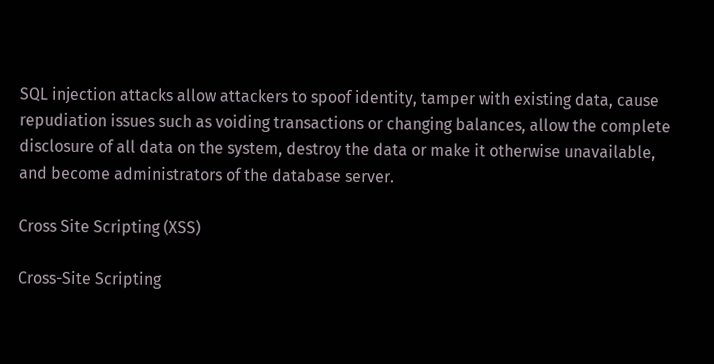SQL injection attacks allow attackers to spoof identity, tamper with existing data, cause repudiation issues such as voiding transactions or changing balances, allow the complete disclosure of all data on the system, destroy the data or make it otherwise unavailable, and become administrators of the database server.

Cross Site Scripting (XSS)

Cross-Site Scripting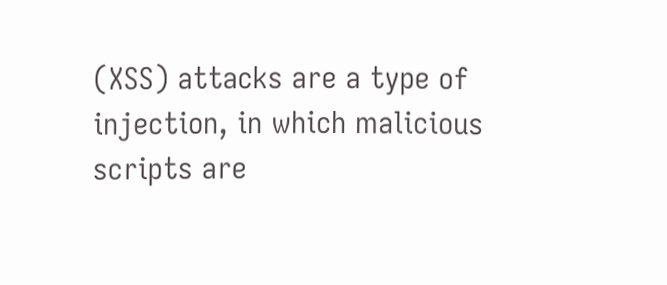(XSS) attacks are a type of injection, in which malicious scripts are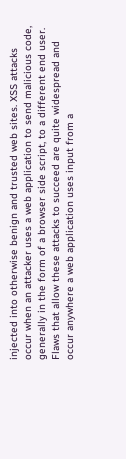injected into otherwise benign and trusted web sites. XSS attacks occur when an attacker uses a web application to send malicious code, generally in the form of a browser side script, to a different end user. Flaws that allow these attacks to succeed are quite widespread and occur anywhere a web application uses input from a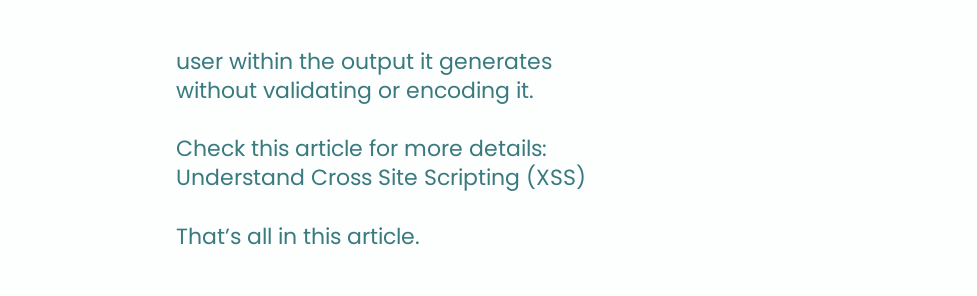user within the output it generates without validating or encoding it.

Check this article for more details: Understand Cross Site Scripting (XSS)

That’s all in this article.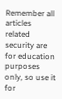Remember all articles related security are for education purposes only, so use it for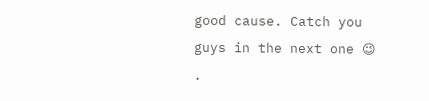good cause. Catch you guys in the next one 😉 .